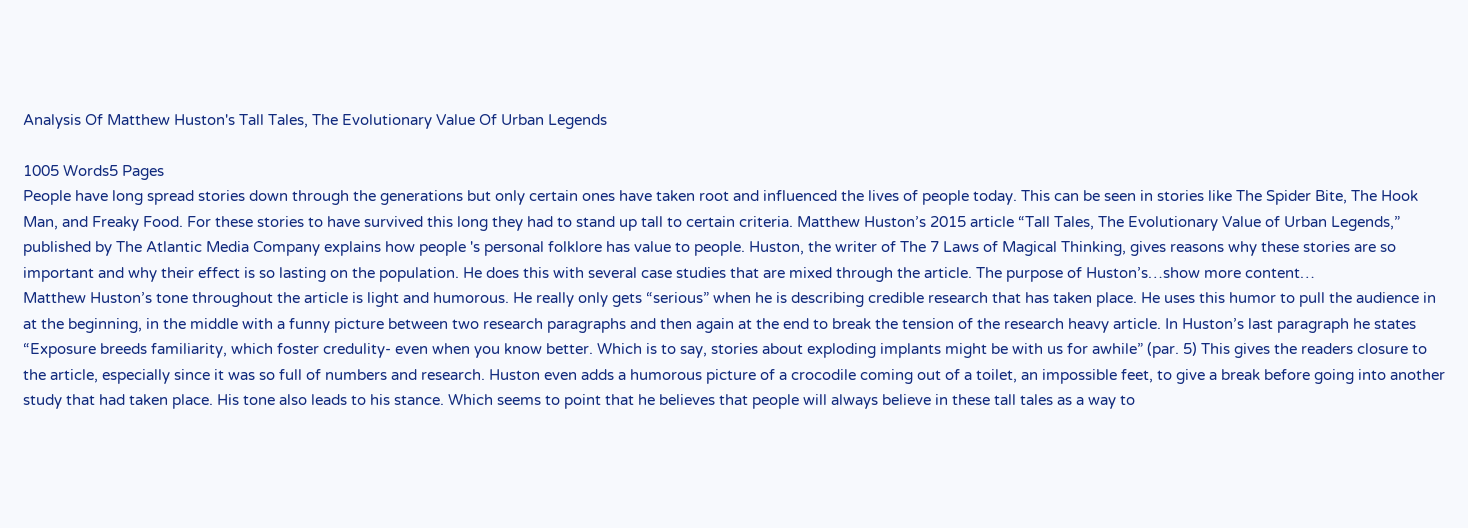Analysis Of Matthew Huston's Tall Tales, The Evolutionary Value Of Urban Legends

1005 Words5 Pages
People have long spread stories down through the generations but only certain ones have taken root and influenced the lives of people today. This can be seen in stories like The Spider Bite, The Hook Man, and Freaky Food. For these stories to have survived this long they had to stand up tall to certain criteria. Matthew Huston’s 2015 article “Tall Tales, The Evolutionary Value of Urban Legends,” published by The Atlantic Media Company explains how people 's personal folklore has value to people. Huston, the writer of The 7 Laws of Magical Thinking, gives reasons why these stories are so important and why their effect is so lasting on the population. He does this with several case studies that are mixed through the article. The purpose of Huston’s…show more content…
Matthew Huston’s tone throughout the article is light and humorous. He really only gets “serious” when he is describing credible research that has taken place. He uses this humor to pull the audience in at the beginning, in the middle with a funny picture between two research paragraphs and then again at the end to break the tension of the research heavy article. In Huston’s last paragraph he states “Exposure breeds familiarity, which foster credulity- even when you know better. Which is to say, stories about exploding implants might be with us for awhile” (par. 5) This gives the readers closure to the article, especially since it was so full of numbers and research. Huston even adds a humorous picture of a crocodile coming out of a toilet, an impossible feet, to give a break before going into another study that had taken place. His tone also leads to his stance. Which seems to point that he believes that people will always believe in these tall tales as a way to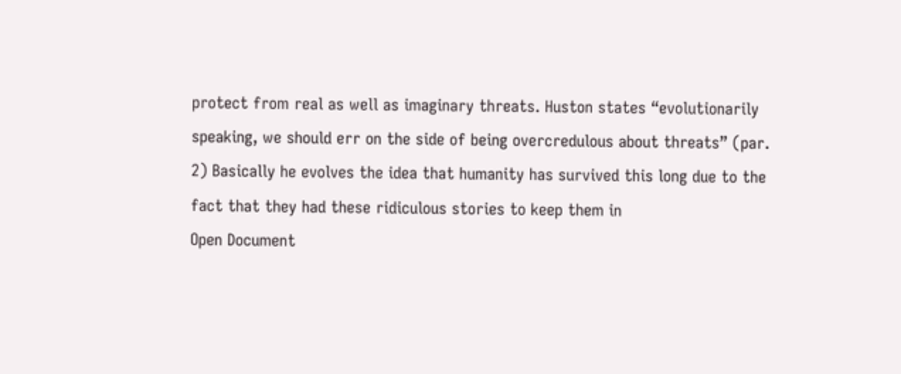protect from real as well as imaginary threats. Huston states “evolutionarily speaking, we should err on the side of being overcredulous about threats” (par. 2) Basically he evolves the idea that humanity has survived this long due to the fact that they had these ridiculous stories to keep them in
Open Document